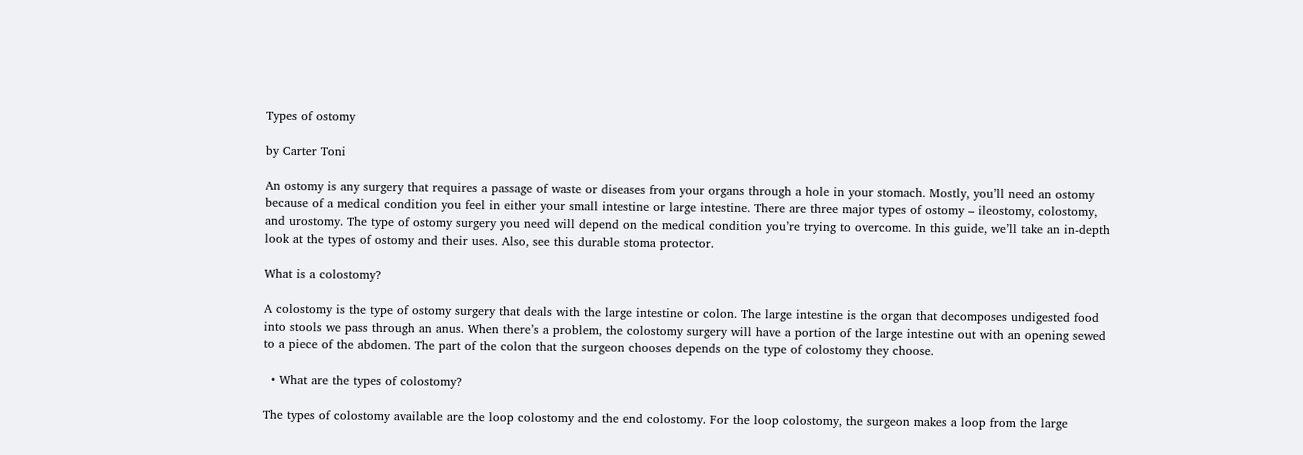Types of ostomy

by Carter Toni

An ostomy is any surgery that requires a passage of waste or diseases from your organs through a hole in your stomach. Mostly, you’ll need an ostomy because of a medical condition you feel in either your small intestine or large intestine. There are three major types of ostomy – ileostomy, colostomy, and urostomy. The type of ostomy surgery you need will depend on the medical condition you’re trying to overcome. In this guide, we’ll take an in-depth look at the types of ostomy and their uses. Also, see this durable stoma protector.

What is a colostomy?

A colostomy is the type of ostomy surgery that deals with the large intestine or colon. The large intestine is the organ that decomposes undigested food into stools we pass through an anus. When there’s a problem, the colostomy surgery will have a portion of the large intestine out with an opening sewed to a piece of the abdomen. The part of the colon that the surgeon chooses depends on the type of colostomy they choose.

  • What are the types of colostomy?

The types of colostomy available are the loop colostomy and the end colostomy. For the loop colostomy, the surgeon makes a loop from the large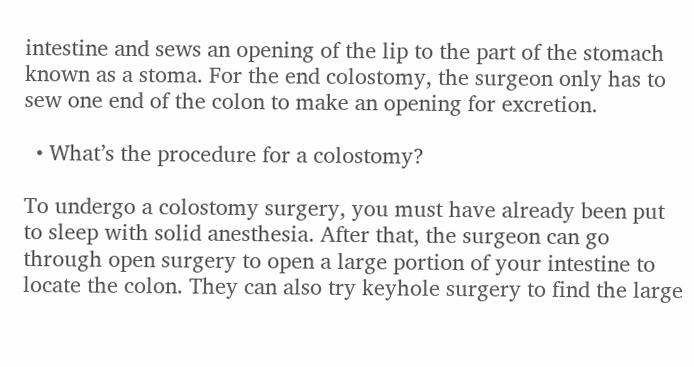intestine and sews an opening of the lip to the part of the stomach known as a stoma. For the end colostomy, the surgeon only has to sew one end of the colon to make an opening for excretion.

  • What’s the procedure for a colostomy?

To undergo a colostomy surgery, you must have already been put to sleep with solid anesthesia. After that, the surgeon can go through open surgery to open a large portion of your intestine to locate the colon. They can also try keyhole surgery to find the large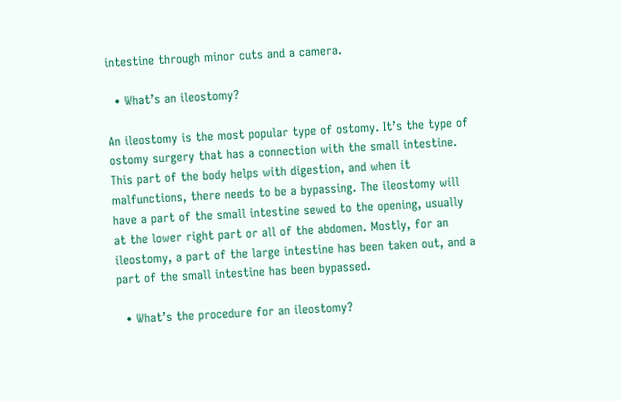intestine through minor cuts and a camera.

  • What’s an ileostomy?

An ileostomy is the most popular type of ostomy. It’s the type of ostomy surgery that has a connection with the small intestine. This part of the body helps with digestion, and when it malfunctions, there needs to be a bypassing. The ileostomy will have a part of the small intestine sewed to the opening, usually at the lower right part or all of the abdomen. Mostly, for an ileostomy, a part of the large intestine has been taken out, and a part of the small intestine has been bypassed.

  • What’s the procedure for an ileostomy?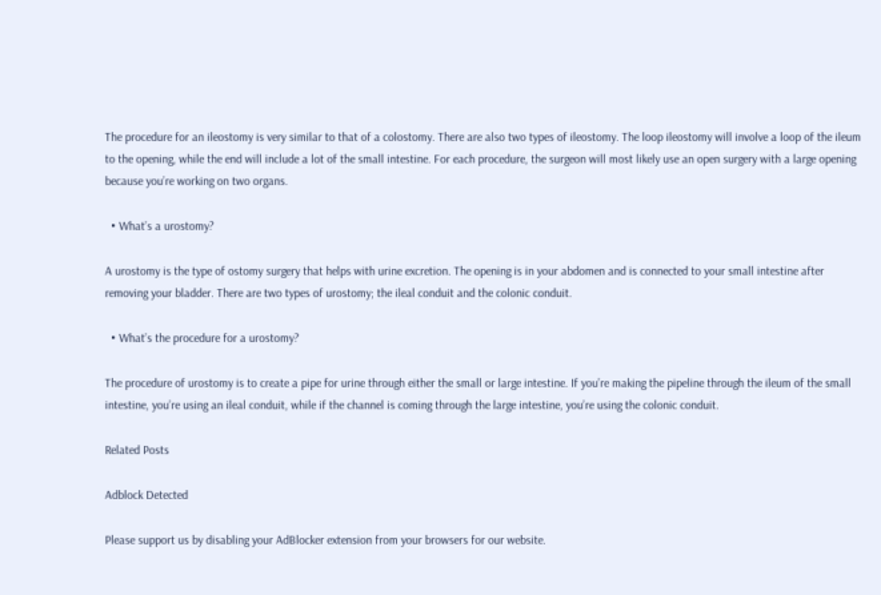The procedure for an ileostomy is very similar to that of a colostomy. There are also two types of ileostomy. The loop ileostomy will involve a loop of the ileum to the opening, while the end will include a lot of the small intestine. For each procedure, the surgeon will most likely use an open surgery with a large opening because you’re working on two organs.

  • What’s a urostomy?

A urostomy is the type of ostomy surgery that helps with urine excretion. The opening is in your abdomen and is connected to your small intestine after removing your bladder. There are two types of urostomy; the ileal conduit and the colonic conduit.

  • What’s the procedure for a urostomy?

The procedure of urostomy is to create a pipe for urine through either the small or large intestine. If you’re making the pipeline through the ileum of the small intestine, you’re using an ileal conduit, while if the channel is coming through the large intestine, you’re using the colonic conduit.

Related Posts

Adblock Detected

Please support us by disabling your AdBlocker extension from your browsers for our website.